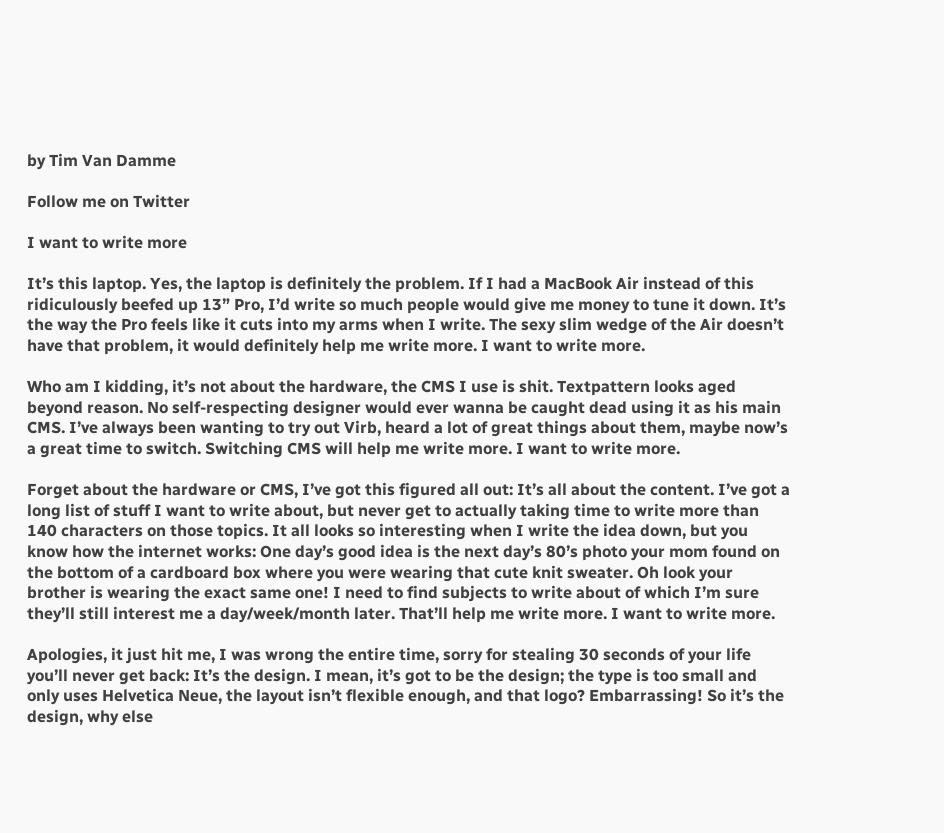by Tim Van Damme

Follow me on Twitter

I want to write more

It’s this laptop. Yes, the laptop is definitely the problem. If I had a MacBook Air instead of this ridiculously beefed up 13” Pro, I’d write so much people would give me money to tune it down. It’s the way the Pro feels like it cuts into my arms when I write. The sexy slim wedge of the Air doesn’t have that problem, it would definitely help me write more. I want to write more.

Who am I kidding, it’s not about the hardware, the CMS I use is shit. Textpattern looks aged beyond reason. No self-respecting designer would ever wanna be caught dead using it as his main CMS. I’ve always been wanting to try out Virb, heard a lot of great things about them, maybe now’s a great time to switch. Switching CMS will help me write more. I want to write more.

Forget about the hardware or CMS, I’ve got this figured all out: It’s all about the content. I’ve got a long list of stuff I want to write about, but never get to actually taking time to write more than 140 characters on those topics. It all looks so interesting when I write the idea down, but you know how the internet works: One day’s good idea is the next day’s 80’s photo your mom found on the bottom of a cardboard box where you were wearing that cute knit sweater. Oh look your brother is wearing the exact same one! I need to find subjects to write about of which I’m sure they’ll still interest me a day/week/month later. That’ll help me write more. I want to write more.

Apologies, it just hit me, I was wrong the entire time, sorry for stealing 30 seconds of your life you’ll never get back: It’s the design. I mean, it’s got to be the design; the type is too small and only uses Helvetica Neue, the layout isn’t flexible enough, and that logo? Embarrassing! So it’s the design, why else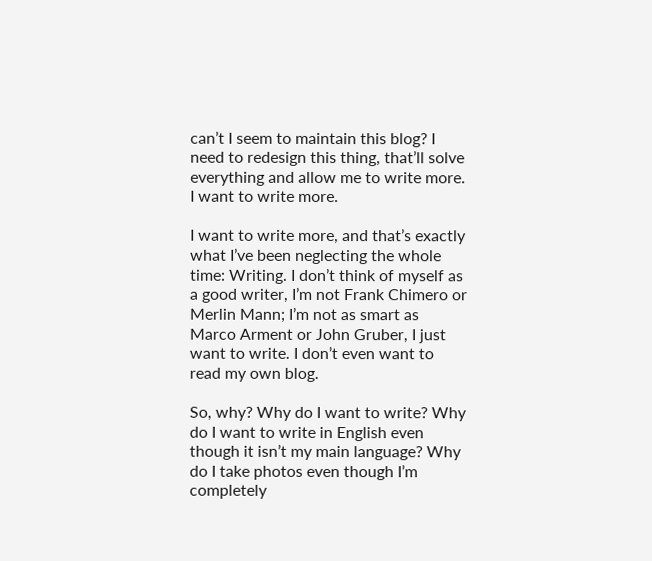can’t I seem to maintain this blog? I need to redesign this thing, that’ll solve everything and allow me to write more. I want to write more.

I want to write more, and that’s exactly what I’ve been neglecting the whole time: Writing. I don’t think of myself as a good writer, I’m not Frank Chimero or Merlin Mann; I’m not as smart as Marco Arment or John Gruber, I just want to write. I don’t even want to read my own blog.

So, why? Why do I want to write? Why do I want to write in English even though it isn’t my main language? Why do I take photos even though I’m completely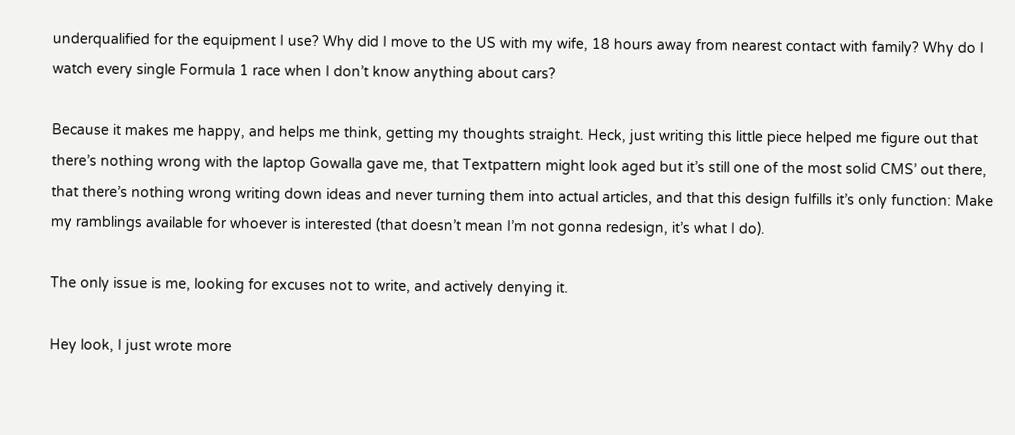underqualified for the equipment I use? Why did I move to the US with my wife, 18 hours away from nearest contact with family? Why do I watch every single Formula 1 race when I don’t know anything about cars?

Because it makes me happy, and helps me think, getting my thoughts straight. Heck, just writing this little piece helped me figure out that there’s nothing wrong with the laptop Gowalla gave me, that Textpattern might look aged but it’s still one of the most solid CMS’ out there, that there’s nothing wrong writing down ideas and never turning them into actual articles, and that this design fulfills it’s only function: Make my ramblings available for whoever is interested (that doesn’t mean I’m not gonna redesign, it’s what I do).

The only issue is me, looking for excuses not to write, and actively denying it.

Hey look, I just wrote more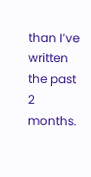than I’ve written the past 2 months.